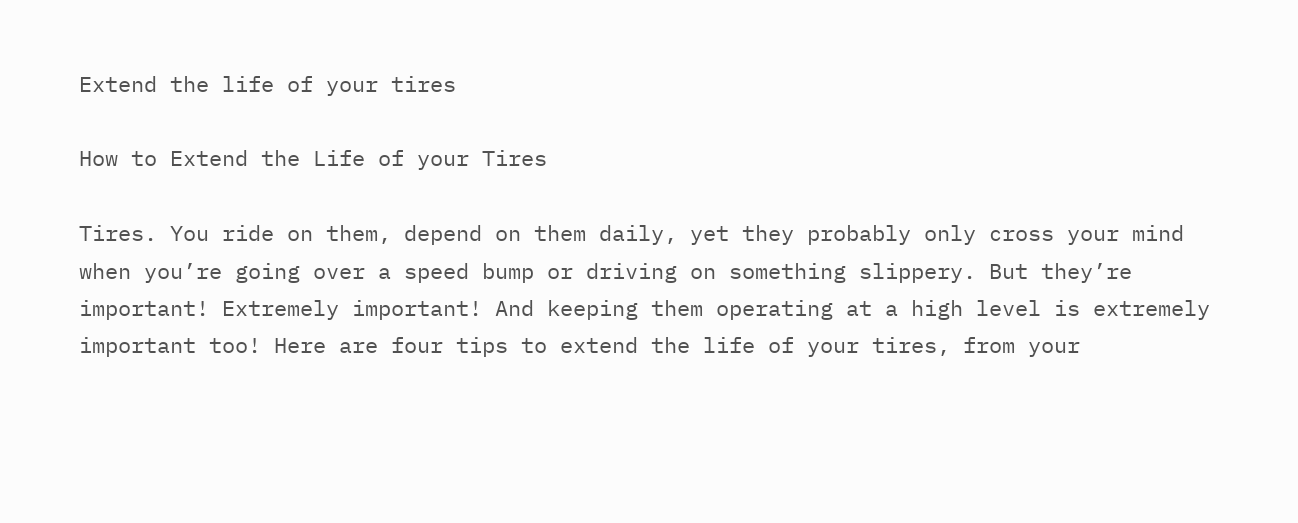Extend the life of your tires

How to Extend the Life of your Tires

Tires. You ride on them, depend on them daily, yet they probably only cross your mind when you’re going over a speed bump or driving on something slippery. But they’re important! Extremely important! And keeping them operating at a high level is extremely important too! Here are four tips to extend the life of your tires, from your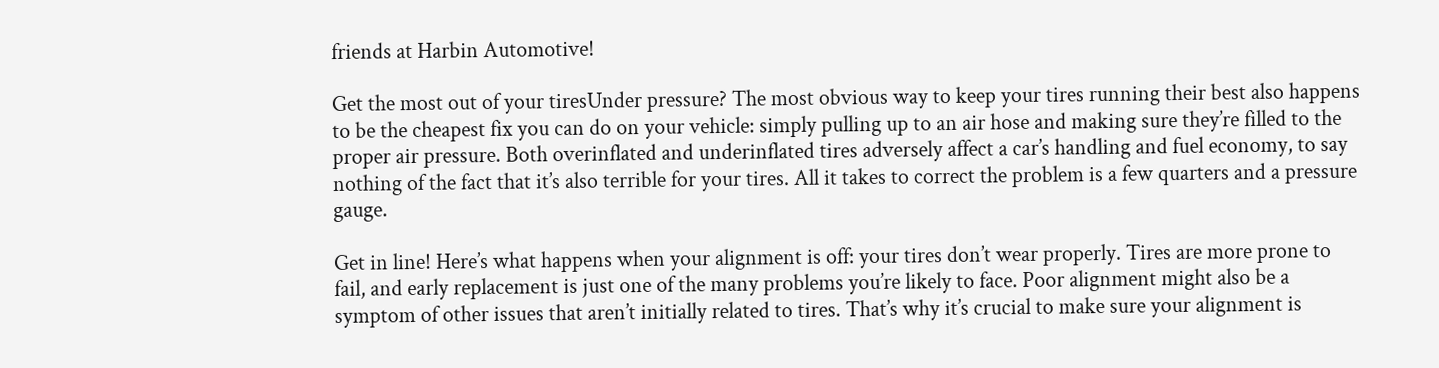friends at Harbin Automotive!

Get the most out of your tiresUnder pressure? The most obvious way to keep your tires running their best also happens to be the cheapest fix you can do on your vehicle: simply pulling up to an air hose and making sure they’re filled to the proper air pressure. Both overinflated and underinflated tires adversely affect a car’s handling and fuel economy, to say nothing of the fact that it’s also terrible for your tires. All it takes to correct the problem is a few quarters and a pressure gauge.

Get in line! Here’s what happens when your alignment is off: your tires don’t wear properly. Tires are more prone to fail, and early replacement is just one of the many problems you’re likely to face. Poor alignment might also be a symptom of other issues that aren’t initially related to tires. That’s why it’s crucial to make sure your alignment is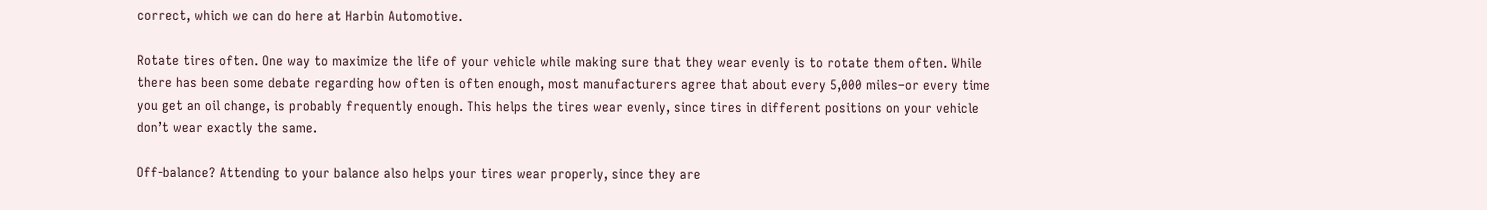correct, which we can do here at Harbin Automotive.

Rotate tires often. One way to maximize the life of your vehicle while making sure that they wear evenly is to rotate them often. While there has been some debate regarding how often is often enough, most manufacturers agree that about every 5,000 miles–or every time you get an oil change, is probably frequently enough. This helps the tires wear evenly, since tires in different positions on your vehicle don’t wear exactly the same.

Off-balance? Attending to your balance also helps your tires wear properly, since they are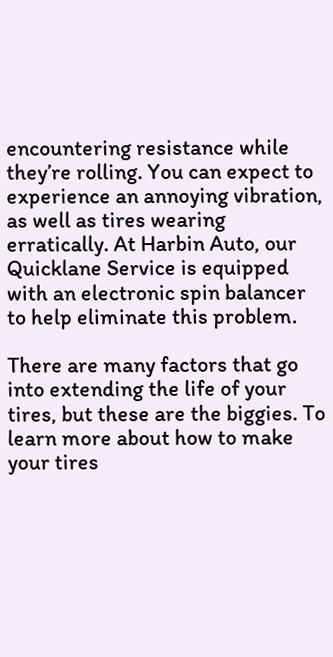encountering resistance while they’re rolling. You can expect to experience an annoying vibration, as well as tires wearing erratically. At Harbin Auto, our Quicklane Service is equipped with an electronic spin balancer to help eliminate this problem.

There are many factors that go into extending the life of your tires, but these are the biggies. To learn more about how to make your tires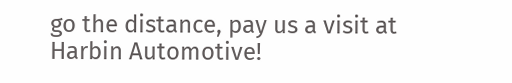go the distance, pay us a visit at Harbin Automotive!